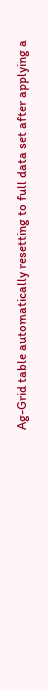Ag-Grid table automatically resetting to full data set after applying a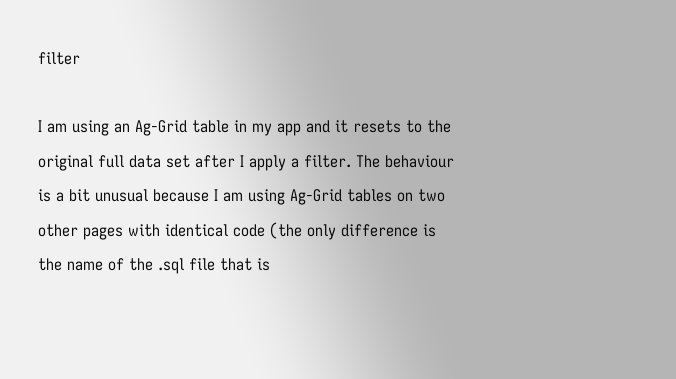filter

I am using an Ag-Grid table in my app and it resets to the original full data set after I apply a filter. The behaviour is a bit unusual because I am using Ag-Grid tables on two other pages with identical code (the only difference is the name of the .sql file that is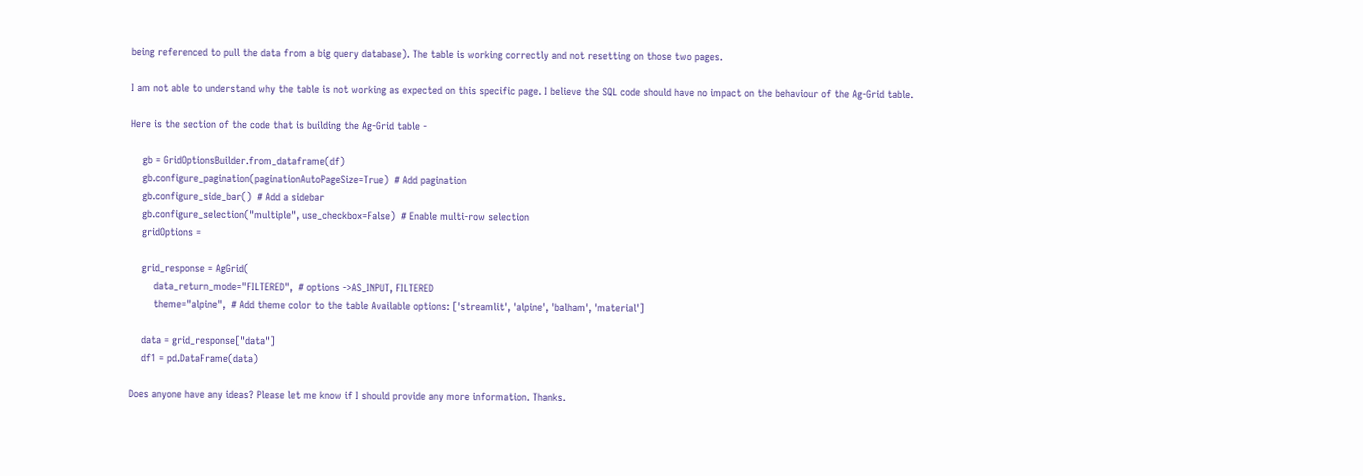being referenced to pull the data from a big query database). The table is working correctly and not resetting on those two pages.

I am not able to understand why the table is not working as expected on this specific page. I believe the SQL code should have no impact on the behaviour of the Ag-Grid table.

Here is the section of the code that is building the Ag-Grid table -

    gb = GridOptionsBuilder.from_dataframe(df)
    gb.configure_pagination(paginationAutoPageSize=True)  # Add pagination
    gb.configure_side_bar()  # Add a sidebar
    gb.configure_selection("multiple", use_checkbox=False)  # Enable multi-row selection
    gridOptions =

    grid_response = AgGrid(
        data_return_mode="FILTERED",  # options ->AS_INPUT, FILTERED
        theme="alpine",  # Add theme color to the table Available options: ['streamlit', 'alpine', 'balham', 'material']

    data = grid_response["data"]
    df1 = pd.DataFrame(data)

Does anyone have any ideas? Please let me know if I should provide any more information. Thanks.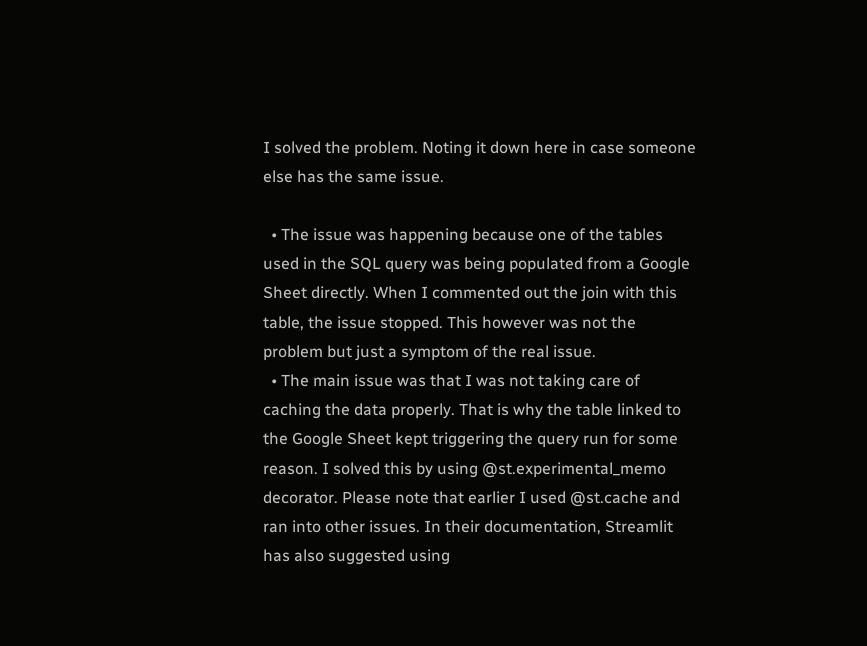I solved the problem. Noting it down here in case someone else has the same issue.

  • The issue was happening because one of the tables used in the SQL query was being populated from a Google Sheet directly. When I commented out the join with this table, the issue stopped. This however was not the problem but just a symptom of the real issue.
  • The main issue was that I was not taking care of caching the data properly. That is why the table linked to the Google Sheet kept triggering the query run for some reason. I solved this by using @st.experimental_memo decorator. Please note that earlier I used @st.cache and ran into other issues. In their documentation, Streamlit has also suggested using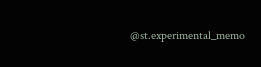@st.experimental_memo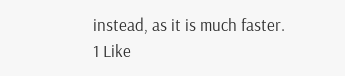instead, as it is much faster.
1 Like